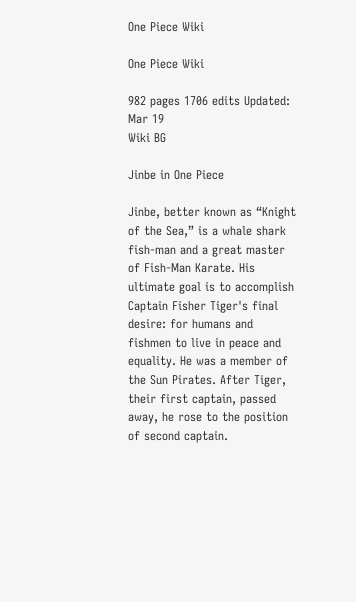One Piece Wiki

One Piece Wiki

982 pages 1706 edits Updated: Mar 19
Wiki BG

Jinbe in One Piece

Jinbe, better known as “Knight of the Sea,” is a whale shark fish-man and a great master of Fish-Man Karate. His ultimate goal is to accomplish Captain Fisher Tiger's final desire: for humans and fishmen to live in peace and equality. He was a member of the Sun Pirates. After Tiger, their first captain, passed away, he rose to the position of second captain.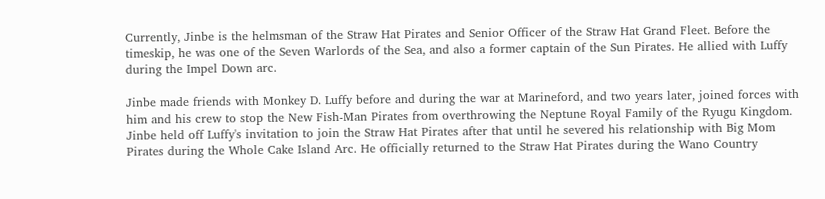Currently, Jinbe is the helmsman of the Straw Hat Pirates and Senior Officer of the Straw Hat Grand Fleet. Before the timeskip, he was one of the Seven Warlords of the Sea, and also a former captain of the Sun Pirates. He allied with Luffy during the Impel Down arc.

Jinbe made friends with Monkey D. Luffy before and during the war at Marineford, and two years later, joined forces with him and his crew to stop the New Fish-Man Pirates from overthrowing the Neptune Royal Family of the Ryugu Kingdom. Jinbe held off Luffy's invitation to join the Straw Hat Pirates after that until he severed his relationship with Big Mom Pirates during the Whole Cake Island Arc. He officially returned to the Straw Hat Pirates during the Wano Country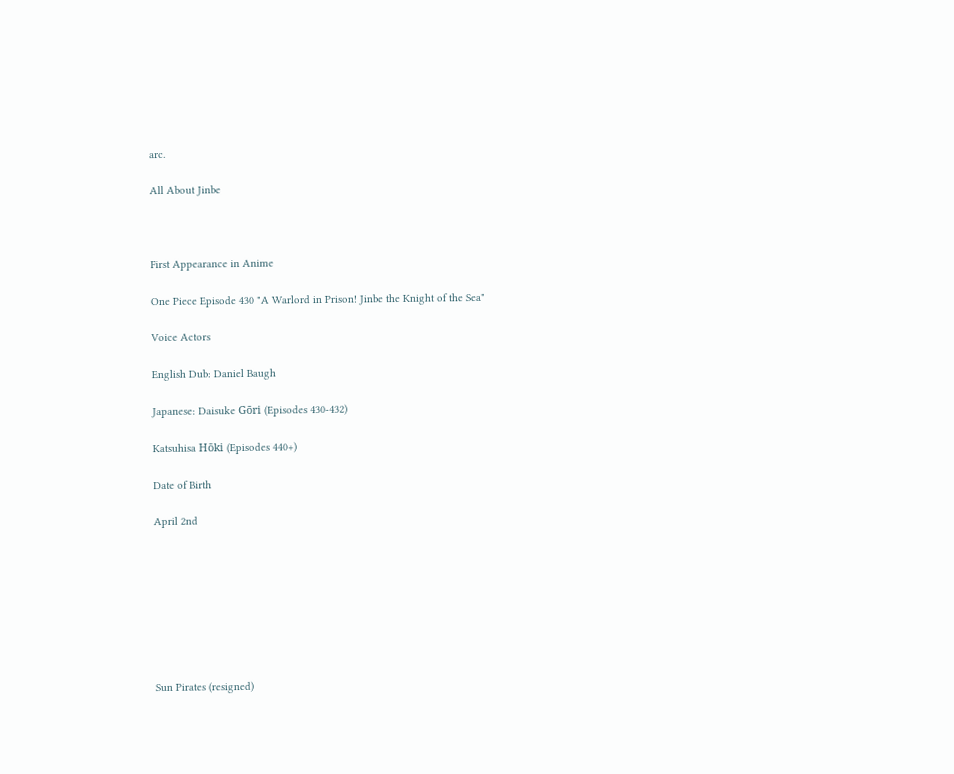arc.

All About Jinbe



First Appearance in Anime

One Piece Episode 430 "A Warlord in Prison! Jinbe the Knight of the Sea"

Voice Actors

English Dub: Daniel Baugh

Japanese: Daisuke Gōri (Episodes 430-432)

Katsuhisa Hōki (Episodes 440+)

Date of Birth

April 2nd








Sun Pirates (resigned)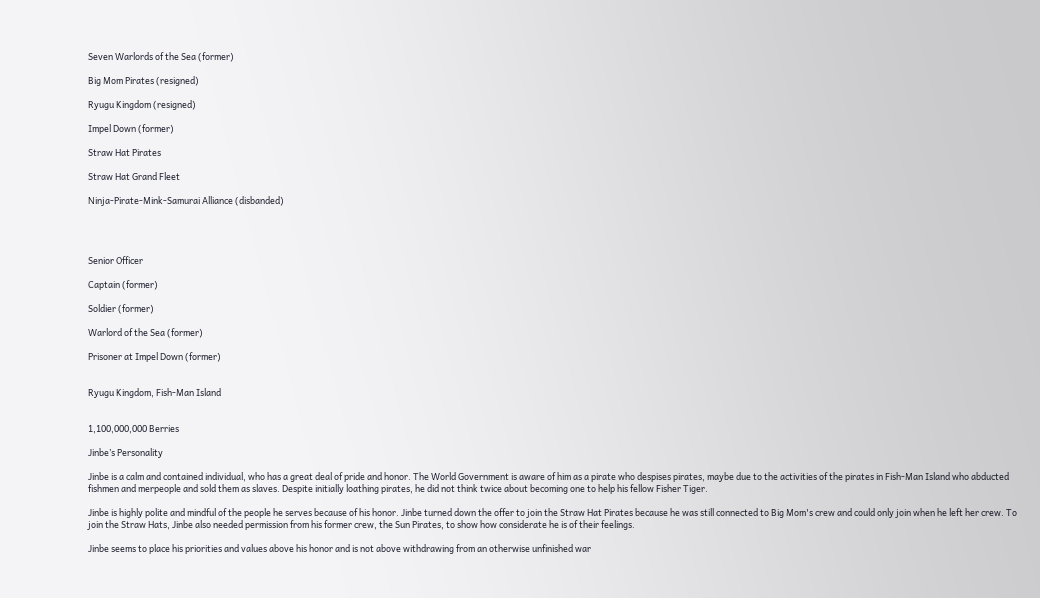Seven Warlords of the Sea (former)

Big Mom Pirates (resigned)

Ryugu Kingdom (resigned)

Impel Down (former)

Straw Hat Pirates

Straw Hat Grand Fleet

Ninja-Pirate-Mink-Samurai Alliance (disbanded)




Senior Officer

Captain (former)

Soldier (former)

Warlord of the Sea (former)

Prisoner at Impel Down (former)


Ryugu Kingdom, Fish-Man Island


1,100,000,000 Berries

Jinbe’s Personality

Jinbe is a calm and contained individual, who has a great deal of pride and honor. The World Government is aware of him as a pirate who despises pirates, maybe due to the activities of the pirates in Fish-Man Island who abducted fishmen and merpeople and sold them as slaves. Despite initially loathing pirates, he did not think twice about becoming one to help his fellow Fisher Tiger.

Jinbe is highly polite and mindful of the people he serves because of his honor. Jinbe turned down the offer to join the Straw Hat Pirates because he was still connected to Big Mom's crew and could only join when he left her crew. To join the Straw Hats, Jinbe also needed permission from his former crew, the Sun Pirates, to show how considerate he is of their feelings.

Jinbe seems to place his priorities and values above his honor and is not above withdrawing from an otherwise unfinished war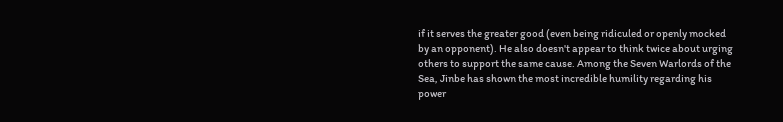if it serves the greater good (even being ridiculed or openly mocked by an opponent). He also doesn't appear to think twice about urging others to support the same cause. Among the Seven Warlords of the Sea, Jinbe has shown the most incredible humility regarding his power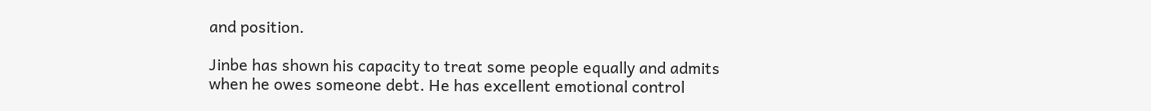and position.

Jinbe has shown his capacity to treat some people equally and admits when he owes someone debt. He has excellent emotional control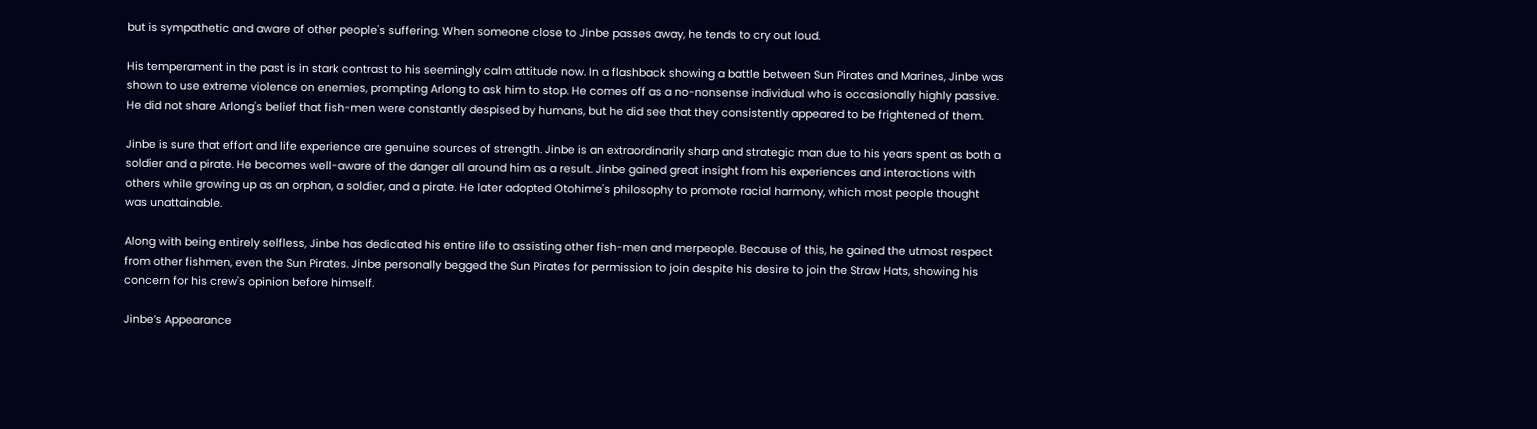but is sympathetic and aware of other people's suffering. When someone close to Jinbe passes away, he tends to cry out loud.

His temperament in the past is in stark contrast to his seemingly calm attitude now. In a flashback showing a battle between Sun Pirates and Marines, Jinbe was shown to use extreme violence on enemies, prompting Arlong to ask him to stop. He comes off as a no-nonsense individual who is occasionally highly passive. He did not share Arlong's belief that fish-men were constantly despised by humans, but he did see that they consistently appeared to be frightened of them.

Jinbe is sure that effort and life experience are genuine sources of strength. Jinbe is an extraordinarily sharp and strategic man due to his years spent as both a soldier and a pirate. He becomes well-aware of the danger all around him as a result. Jinbe gained great insight from his experiences and interactions with others while growing up as an orphan, a soldier, and a pirate. He later adopted Otohime's philosophy to promote racial harmony, which most people thought was unattainable.

Along with being entirely selfless, Jinbe has dedicated his entire life to assisting other fish-men and merpeople. Because of this, he gained the utmost respect from other fishmen, even the Sun Pirates. Jinbe personally begged the Sun Pirates for permission to join despite his desire to join the Straw Hats, showing his concern for his crew's opinion before himself.

Jinbe’s Appearance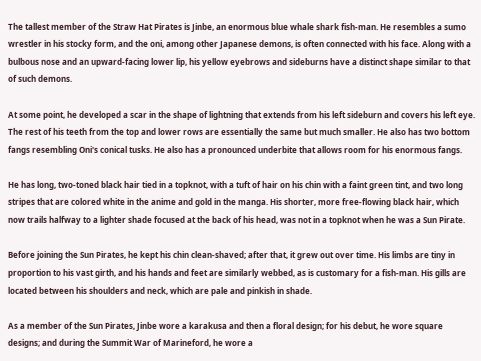The tallest member of the Straw Hat Pirates is Jinbe, an enormous blue whale shark fish-man. He resembles a sumo wrestler in his stocky form, and the oni, among other Japanese demons, is often connected with his face. Along with a bulbous nose and an upward-facing lower lip, his yellow eyebrows and sideburns have a distinct shape similar to that of such demons.

At some point, he developed a scar in the shape of lightning that extends from his left sideburn and covers his left eye. The rest of his teeth from the top and lower rows are essentially the same but much smaller. He also has two bottom fangs resembling Oni's conical tusks. He also has a pronounced underbite that allows room for his enormous fangs.

He has long, two-toned black hair tied in a topknot, with a tuft of hair on his chin with a faint green tint, and two long stripes that are colored white in the anime and gold in the manga. His shorter, more free-flowing black hair, which now trails halfway to a lighter shade focused at the back of his head, was not in a topknot when he was a Sun Pirate.

Before joining the Sun Pirates, he kept his chin clean-shaved; after that, it grew out over time. His limbs are tiny in proportion to his vast girth, and his hands and feet are similarly webbed, as is customary for a fish-man. His gills are located between his shoulders and neck, which are pale and pinkish in shade.

As a member of the Sun Pirates, Jinbe wore a karakusa and then a floral design; for his debut, he wore square designs; and during the Summit War of Marineford, he wore a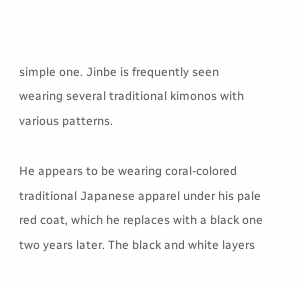simple one. Jinbe is frequently seen wearing several traditional kimonos with various patterns.

He appears to be wearing coral-colored traditional Japanese apparel under his pale red coat, which he replaces with a black one two years later. The black and white layers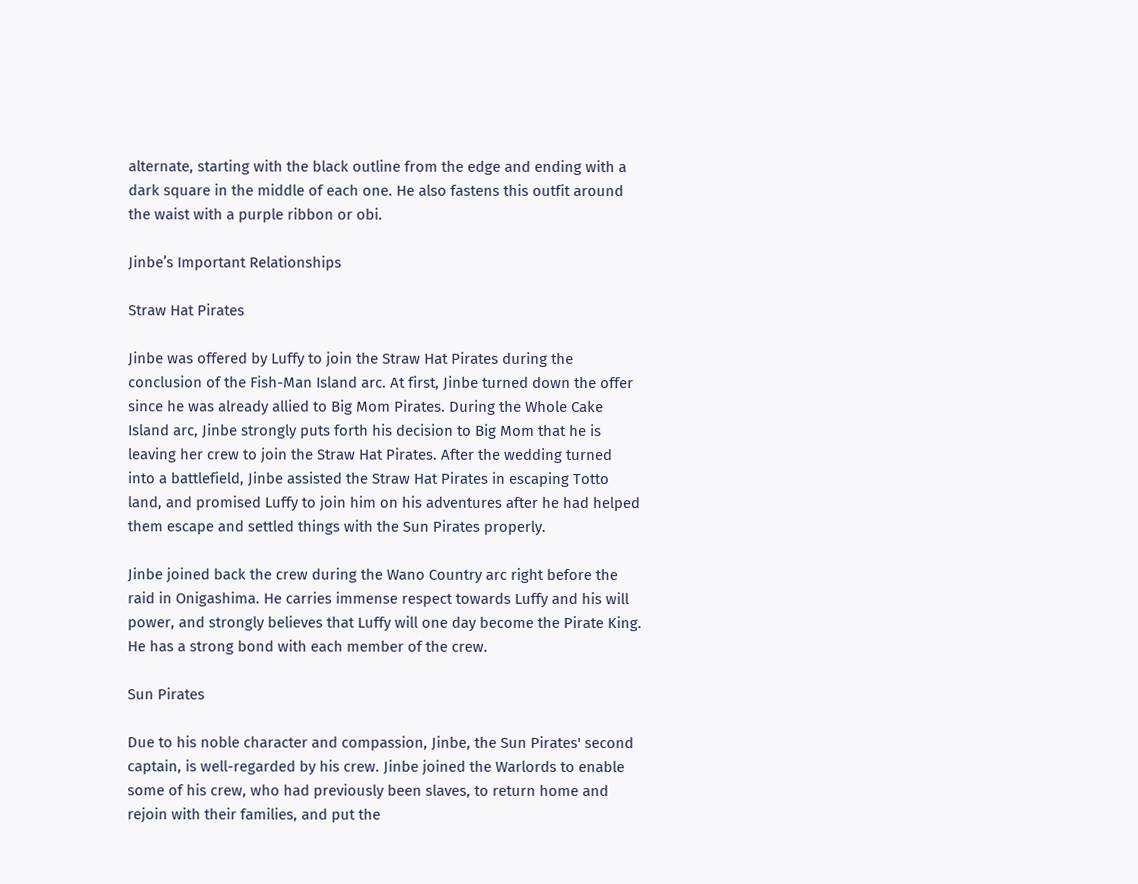alternate, starting with the black outline from the edge and ending with a dark square in the middle of each one. He also fastens this outfit around the waist with a purple ribbon or obi.

Jinbe’s Important Relationships

Straw Hat Pirates

Jinbe was offered by Luffy to join the Straw Hat Pirates during the conclusion of the Fish-Man Island arc. At first, Jinbe turned down the offer since he was already allied to Big Mom Pirates. During the Whole Cake Island arc, Jinbe strongly puts forth his decision to Big Mom that he is leaving her crew to join the Straw Hat Pirates. After the wedding turned into a battlefield, Jinbe assisted the Straw Hat Pirates in escaping Totto land, and promised Luffy to join him on his adventures after he had helped them escape and settled things with the Sun Pirates properly.

Jinbe joined back the crew during the Wano Country arc right before the raid in Onigashima. He carries immense respect towards Luffy and his will power, and strongly believes that Luffy will one day become the Pirate King. He has a strong bond with each member of the crew.

Sun Pirates

Due to his noble character and compassion, Jinbe, the Sun Pirates' second captain, is well-regarded by his crew. Jinbe joined the Warlords to enable some of his crew, who had previously been slaves, to return home and rejoin with their families, and put the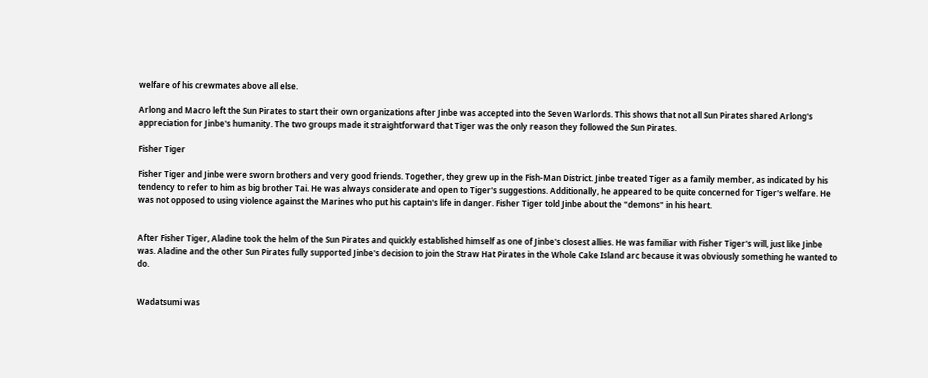welfare of his crewmates above all else.

Arlong and Macro left the Sun Pirates to start their own organizations after Jinbe was accepted into the Seven Warlords. This shows that not all Sun Pirates shared Arlong's appreciation for Jinbe's humanity. The two groups made it straightforward that Tiger was the only reason they followed the Sun Pirates.

Fisher Tiger

Fisher Tiger and Jinbe were sworn brothers and very good friends. Together, they grew up in the Fish-Man District. Jinbe treated Tiger as a family member, as indicated by his tendency to refer to him as big brother Tai. He was always considerate and open to Tiger's suggestions. Additionally, he appeared to be quite concerned for Tiger's welfare. He was not opposed to using violence against the Marines who put his captain's life in danger. Fisher Tiger told Jinbe about the "demons" in his heart.


After Fisher Tiger, Aladine took the helm of the Sun Pirates and quickly established himself as one of Jinbe's closest allies. He was familiar with Fisher Tiger's will, just like Jinbe was. Aladine and the other Sun Pirates fully supported Jinbe's decision to join the Straw Hat Pirates in the Whole Cake Island arc because it was obviously something he wanted to do.


Wadatsumi was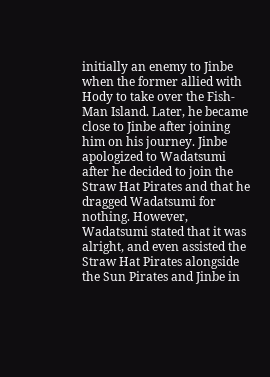initially an enemy to Jinbe when the former allied with Hody to take over the Fish-Man Island. Later, he became close to Jinbe after joining him on his journey. Jinbe apologized to Wadatsumi after he decided to join the Straw Hat Pirates and that he dragged Wadatsumi for nothing. However, Wadatsumi stated that it was alright, and even assisted the Straw Hat Pirates alongside the Sun Pirates and Jinbe in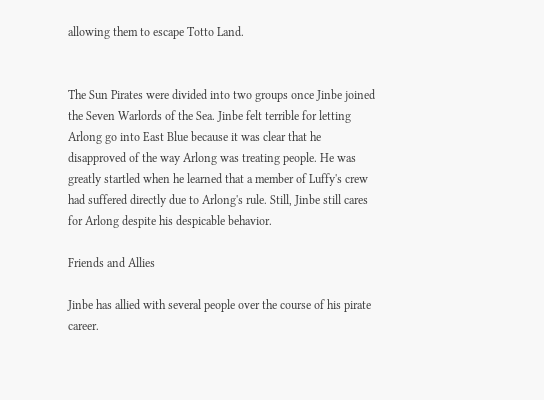allowing them to escape Totto Land.


The Sun Pirates were divided into two groups once Jinbe joined the Seven Warlords of the Sea. Jinbe felt terrible for letting Arlong go into East Blue because it was clear that he disapproved of the way Arlong was treating people. He was greatly startled when he learned that a member of Luffy's crew had suffered directly due to Arlong's rule. Still, Jinbe still cares for Arlong despite his despicable behavior.

Friends and Allies

Jinbe has allied with several people over the course of his pirate career.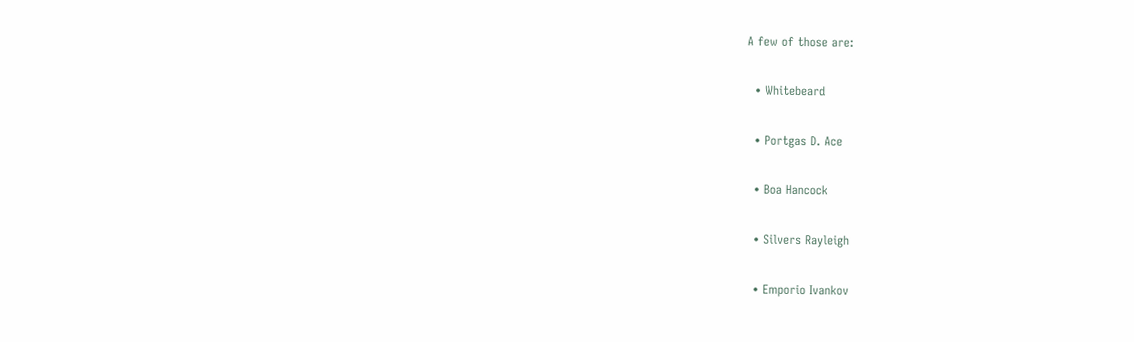A few of those are:

  • Whitebeard

  • Portgas D. Ace

  • Boa Hancock

  • Silvers Rayleigh

  • Emporio Ivankov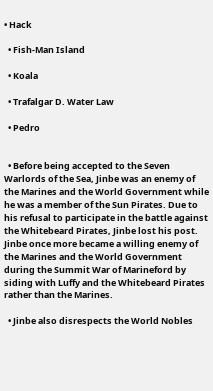• Hack

  • Fish-Man Island

  • Koala

  • Trafalgar D. Water Law

  • Pedro


  • Before being accepted to the Seven Warlords of the Sea, Jinbe was an enemy of the Marines and the World Government while he was a member of the Sun Pirates. Due to his refusal to participate in the battle against the Whitebeard Pirates, Jinbe lost his post. Jinbe once more became a willing enemy of the Marines and the World Government during the Summit War of Marineford by siding with Luffy and the Whitebeard Pirates rather than the Marines.

  • Jinbe also disrespects the World Nobles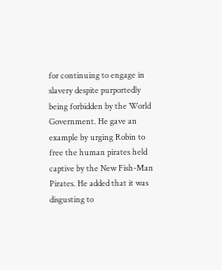for continuing to engage in slavery despite purportedly being forbidden by the World Government. He gave an example by urging Robin to free the human pirates held captive by the New Fish-Man Pirates. He added that it was disgusting to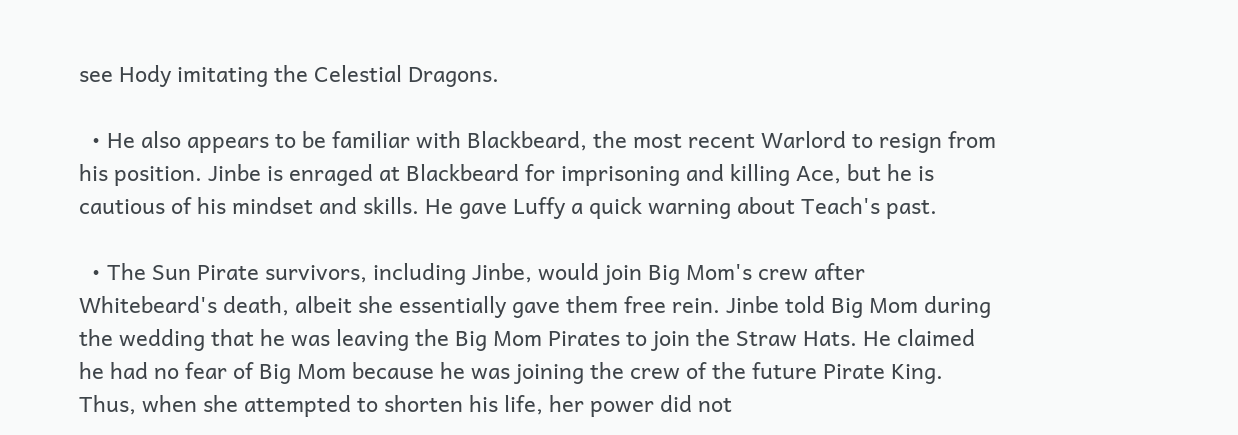see Hody imitating the Celestial Dragons.

  • He also appears to be familiar with Blackbeard, the most recent Warlord to resign from his position. Jinbe is enraged at Blackbeard for imprisoning and killing Ace, but he is cautious of his mindset and skills. He gave Luffy a quick warning about Teach's past.

  • The Sun Pirate survivors, including Jinbe, would join Big Mom's crew after Whitebeard's death, albeit she essentially gave them free rein. Jinbe told Big Mom during the wedding that he was leaving the Big Mom Pirates to join the Straw Hats. He claimed he had no fear of Big Mom because he was joining the crew of the future Pirate King. Thus, when she attempted to shorten his life, her power did not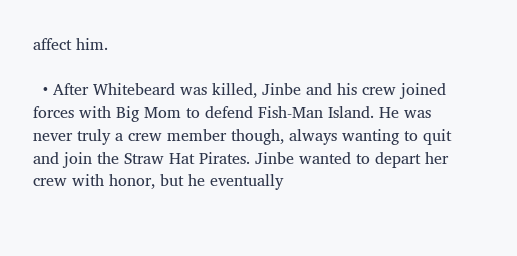affect him.

  • After Whitebeard was killed, Jinbe and his crew joined forces with Big Mom to defend Fish-Man Island. He was never truly a crew member though, always wanting to quit and join the Straw Hat Pirates. Jinbe wanted to depart her crew with honor, but he eventually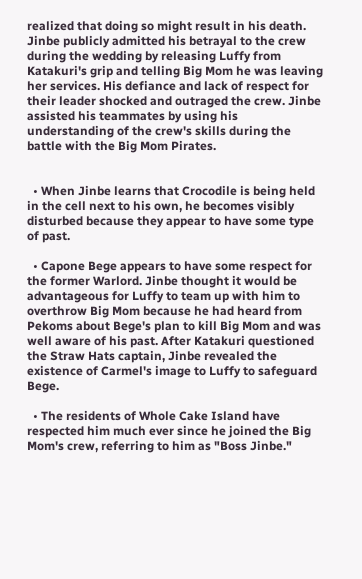realized that doing so might result in his death. Jinbe publicly admitted his betrayal to the crew during the wedding by releasing Luffy from Katakuri's grip and telling Big Mom he was leaving her services. His defiance and lack of respect for their leader shocked and outraged the crew. Jinbe assisted his teammates by using his understanding of the crew's skills during the battle with the Big Mom Pirates.


  • When Jinbe learns that Crocodile is being held in the cell next to his own, he becomes visibly disturbed because they appear to have some type of past.

  • Capone Bege appears to have some respect for the former Warlord. Jinbe thought it would be advantageous for Luffy to team up with him to overthrow Big Mom because he had heard from Pekoms about Bege's plan to kill Big Mom and was well aware of his past. After Katakuri questioned the Straw Hats captain, Jinbe revealed the existence of Carmel's image to Luffy to safeguard Bege.

  • The residents of Whole Cake Island have respected him much ever since he joined the Big Mom's crew, referring to him as "Boss Jinbe."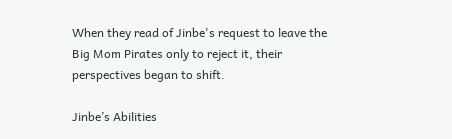When they read of Jinbe's request to leave the Big Mom Pirates only to reject it, their perspectives began to shift.

Jinbe’s Abilities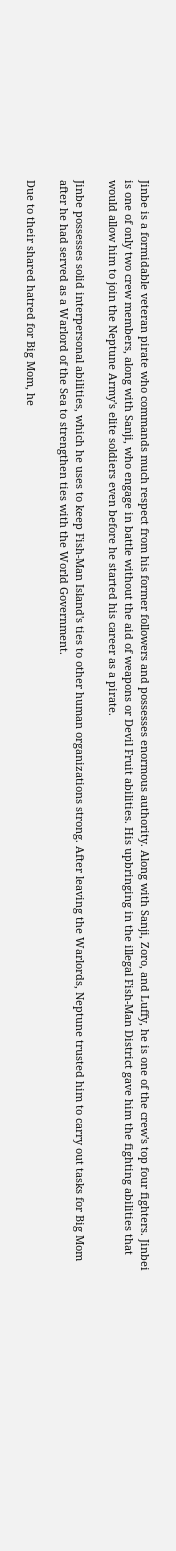Jinbe is a formidable veteran pirate who commands much respect from his former followers and possesses enormous authority. Along with Sanji, Zoro, and Luffy, he is one of the crew's top four fighters. Jinbei is one of only two crew members, along with Sanji, who engage in battle without the aid of weapons or Devil Fruit abilities. His upbringing in the illegal Fish-Man District gave him the fighting abilities that would allow him to join the Neptune Army's elite soldiers even before he started his career as a pirate.

Jinbe possesses solid interpersonal abilities, which he uses to keep Fish-Man Island's ties to other human organizations strong. After leaving the Warlords, Neptune trusted him to carry out tasks for Big Mom after he had served as a Warlord of the Sea to strengthen ties with the World Government.

Due to their shared hatred for Big Mom, he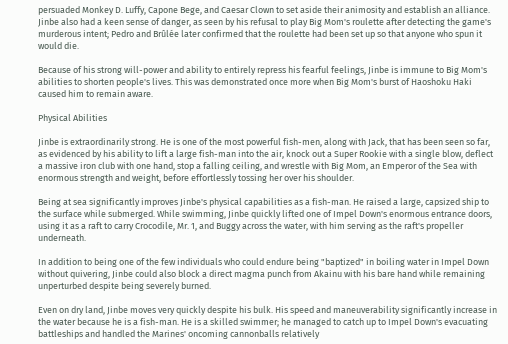persuaded Monkey D. Luffy, Capone Bege, and Caesar Clown to set aside their animosity and establish an alliance. Jinbe also had a keen sense of danger, as seen by his refusal to play Big Mom's roulette after detecting the game's murderous intent; Pedro and Brûlée later confirmed that the roulette had been set up so that anyone who spun it would die.

Because of his strong will-power and ability to entirely repress his fearful feelings, Jinbe is immune to Big Mom's abilities to shorten people's lives. This was demonstrated once more when Big Mom's burst of Haoshoku Haki caused him to remain aware.

Physical Abilities

Jinbe is extraordinarily strong. He is one of the most powerful fish-men, along with Jack, that has been seen so far, as evidenced by his ability to lift a large fish-man into the air, knock out a Super Rookie with a single blow, deflect a massive iron club with one hand, stop a falling ceiling, and wrestle with Big Mom, an Emperor of the Sea with enormous strength and weight, before effortlessly tossing her over his shoulder.

Being at sea significantly improves Jinbe's physical capabilities as a fish-man. He raised a large, capsized ship to the surface while submerged. While swimming, Jinbe quickly lifted one of Impel Down's enormous entrance doors, using it as a raft to carry Crocodile, Mr. 1, and Buggy across the water, with him serving as the raft's propeller underneath.

In addition to being one of the few individuals who could endure being "baptized" in boiling water in Impel Down without quivering, Jinbe could also block a direct magma punch from Akainu with his bare hand while remaining unperturbed despite being severely burned.

Even on dry land, Jinbe moves very quickly despite his bulk. His speed and maneuverability significantly increase in the water because he is a fish-man. He is a skilled swimmer; he managed to catch up to Impel Down's evacuating battleships and handled the Marines' oncoming cannonballs relatively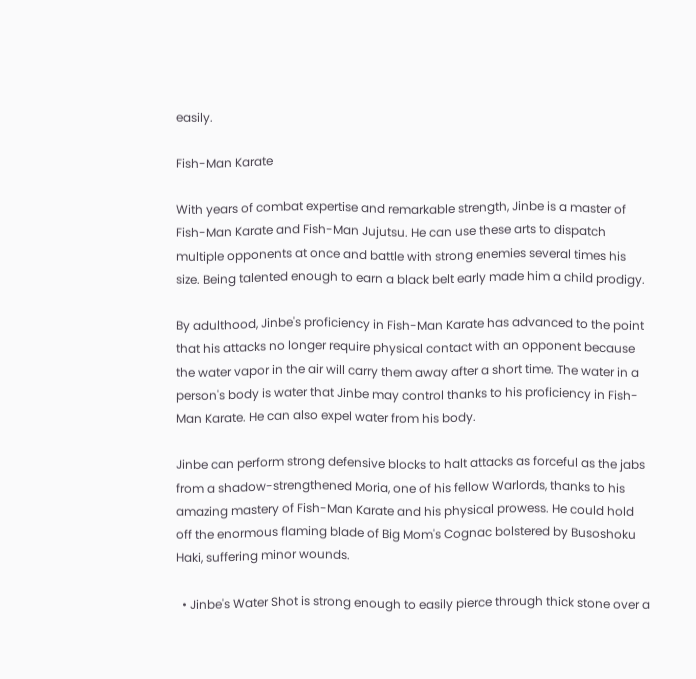easily.

Fish-Man Karate

With years of combat expertise and remarkable strength, Jinbe is a master of Fish-Man Karate and Fish-Man Jujutsu. He can use these arts to dispatch multiple opponents at once and battle with strong enemies several times his size. Being talented enough to earn a black belt early made him a child prodigy.

By adulthood, Jinbe's proficiency in Fish-Man Karate has advanced to the point that his attacks no longer require physical contact with an opponent because the water vapor in the air will carry them away after a short time. The water in a person's body is water that Jinbe may control thanks to his proficiency in Fish-Man Karate. He can also expel water from his body.

Jinbe can perform strong defensive blocks to halt attacks as forceful as the jabs from a shadow-strengthened Moria, one of his fellow Warlords, thanks to his amazing mastery of Fish-Man Karate and his physical prowess. He could hold off the enormous flaming blade of Big Mom's Cognac bolstered by Busoshoku Haki, suffering minor wounds.

  • Jinbe's Water Shot is strong enough to easily pierce through thick stone over a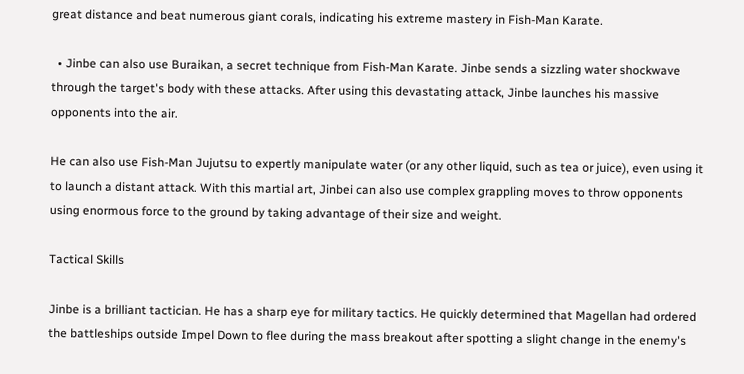great distance and beat numerous giant corals, indicating his extreme mastery in Fish-Man Karate.

  • Jinbe can also use Buraikan, a secret technique from Fish-Man Karate. Jinbe sends a sizzling water shockwave through the target's body with these attacks. After using this devastating attack, Jinbe launches his massive opponents into the air.

He can also use Fish-Man Jujutsu to expertly manipulate water (or any other liquid, such as tea or juice), even using it to launch a distant attack. With this martial art, Jinbei can also use complex grappling moves to throw opponents using enormous force to the ground by taking advantage of their size and weight.

Tactical Skills

Jinbe is a brilliant tactician. He has a sharp eye for military tactics. He quickly determined that Magellan had ordered the battleships outside Impel Down to flee during the mass breakout after spotting a slight change in the enemy's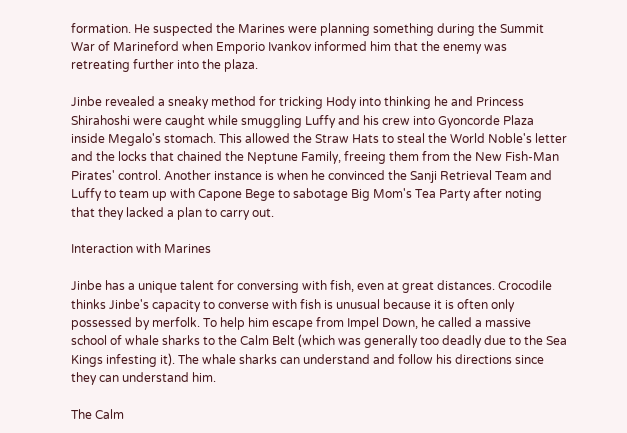formation. He suspected the Marines were planning something during the Summit War of Marineford when Emporio Ivankov informed him that the enemy was retreating further into the plaza.

Jinbe revealed a sneaky method for tricking Hody into thinking he and Princess Shirahoshi were caught while smuggling Luffy and his crew into Gyoncorde Plaza inside Megalo's stomach. This allowed the Straw Hats to steal the World Noble's letter and the locks that chained the Neptune Family, freeing them from the New Fish-Man Pirates' control. Another instance is when he convinced the Sanji Retrieval Team and Luffy to team up with Capone Bege to sabotage Big Mom's Tea Party after noting that they lacked a plan to carry out.

Interaction with Marines

Jinbe has a unique talent for conversing with fish, even at great distances. Crocodile thinks Jinbe's capacity to converse with fish is unusual because it is often only possessed by merfolk. To help him escape from Impel Down, he called a massive school of whale sharks to the Calm Belt (which was generally too deadly due to the Sea Kings infesting it). The whale sharks can understand and follow his directions since they can understand him.

The Calm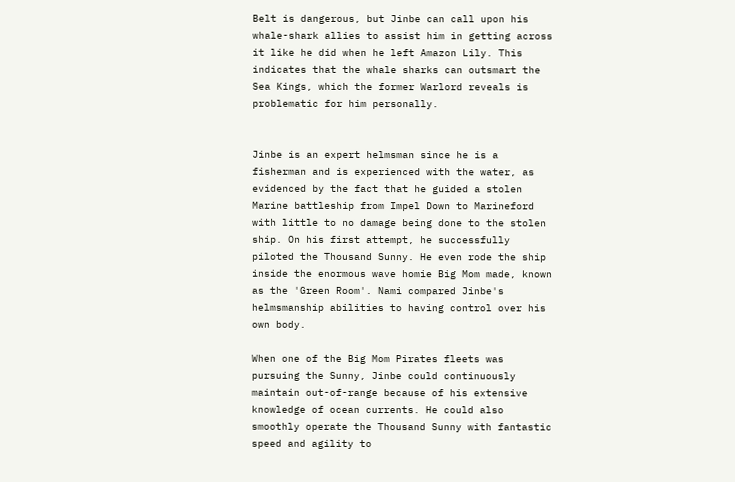Belt is dangerous, but Jinbe can call upon his whale-shark allies to assist him in getting across it like he did when he left Amazon Lily. This indicates that the whale sharks can outsmart the Sea Kings, which the former Warlord reveals is problematic for him personally.


Jinbe is an expert helmsman since he is a fisherman and is experienced with the water, as evidenced by the fact that he guided a stolen Marine battleship from Impel Down to Marineford with little to no damage being done to the stolen ship. On his first attempt, he successfully piloted the Thousand Sunny. He even rode the ship inside the enormous wave homie Big Mom made, known as the 'Green Room'. Nami compared Jinbe's helmsmanship abilities to having control over his own body.

When one of the Big Mom Pirates fleets was pursuing the Sunny, Jinbe could continuously maintain out-of-range because of his extensive knowledge of ocean currents. He could also smoothly operate the Thousand Sunny with fantastic speed and agility to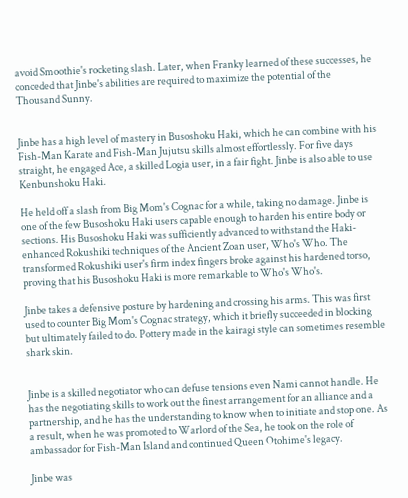avoid Smoothie's rocketing slash. Later, when Franky learned of these successes, he conceded that Jinbe's abilities are required to maximize the potential of the Thousand Sunny.


Jinbe has a high level of mastery in Busoshoku Haki, which he can combine with his Fish-Man Karate and Fish-Man Jujutsu skills almost effortlessly. For five days straight, he engaged Ace, a skilled Logia user, in a fair fight. Jinbe is also able to use Kenbunshoku Haki.

He held off a slash from Big Mom's Cognac for a while, taking no damage. Jinbe is one of the few Busoshoku Haki users capable enough to harden his entire body or sections. His Busoshoku Haki was sufficiently advanced to withstand the Haki-enhanced Rokushiki techniques of the Ancient Zoan user, Who's Who. The transformed Rokushiki user's firm index fingers broke against his hardened torso, proving that his Busoshoku Haki is more remarkable to Who's Who's.

Jinbe takes a defensive posture by hardening and crossing his arms. This was first used to counter Big Mom's Cognac strategy, which it briefly succeeded in blocking but ultimately failed to do. Pottery made in the kairagi style can sometimes resemble shark skin.


Jinbe is a skilled negotiator who can defuse tensions even Nami cannot handle. He has the negotiating skills to work out the finest arrangement for an alliance and a partnership, and he has the understanding to know when to initiate and stop one. As a result, when he was promoted to Warlord of the Sea, he took on the role of ambassador for Fish-Man Island and continued Queen Otohime's legacy.

Jinbe was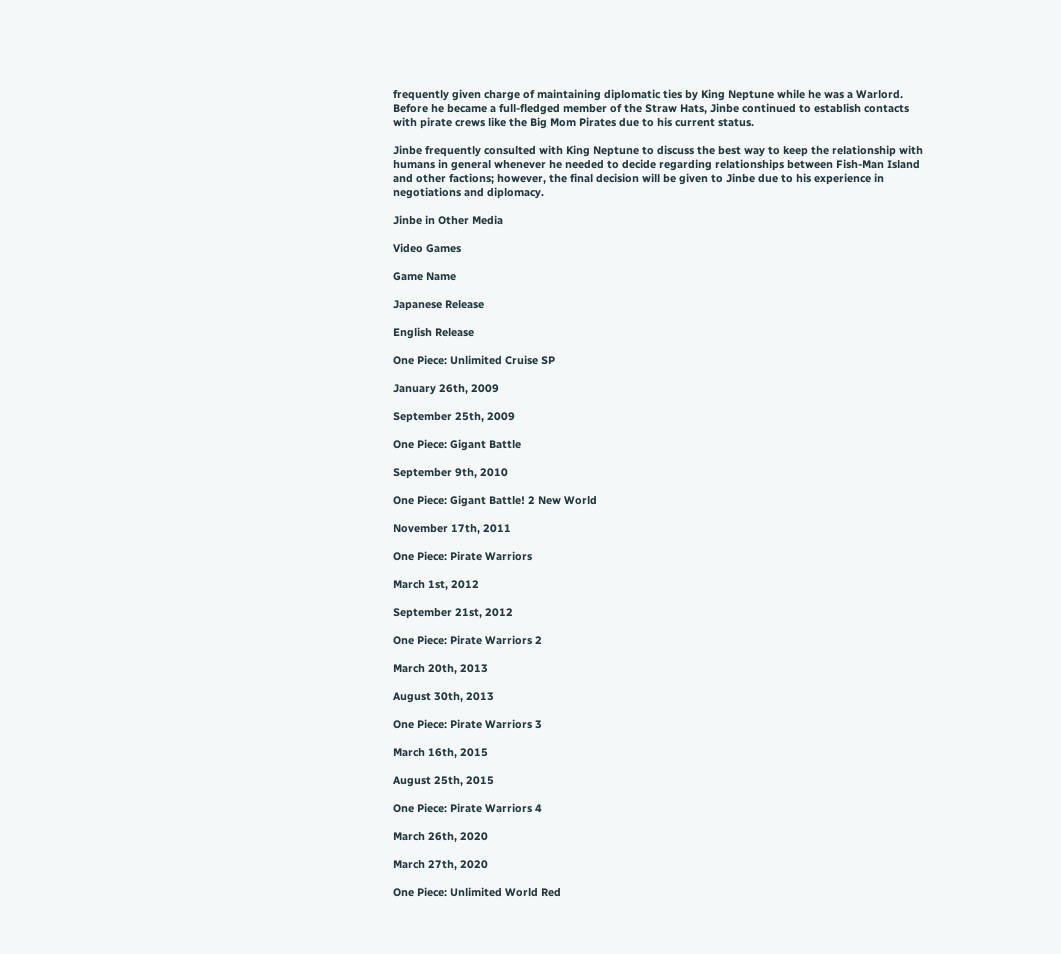frequently given charge of maintaining diplomatic ties by King Neptune while he was a Warlord. Before he became a full-fledged member of the Straw Hats, Jinbe continued to establish contacts with pirate crews like the Big Mom Pirates due to his current status.

Jinbe frequently consulted with King Neptune to discuss the best way to keep the relationship with humans in general whenever he needed to decide regarding relationships between Fish-Man Island and other factions; however, the final decision will be given to Jinbe due to his experience in negotiations and diplomacy.

Jinbe in Other Media

Video Games

Game Name

Japanese Release

English Release

One Piece: Unlimited Cruise SP

January 26th, 2009

September 25th, 2009

One Piece: Gigant Battle

September 9th, 2010

One Piece: Gigant Battle! 2 New World

November 17th, 2011

One Piece: Pirate Warriors

March 1st, 2012

September 21st, 2012

One Piece: Pirate Warriors 2

March 20th, 2013

August 30th, 2013

One Piece: Pirate Warriors 3

March 16th, 2015

August 25th, 2015

One Piece: Pirate Warriors 4

March 26th, 2020

March 27th, 2020

One Piece: Unlimited World Red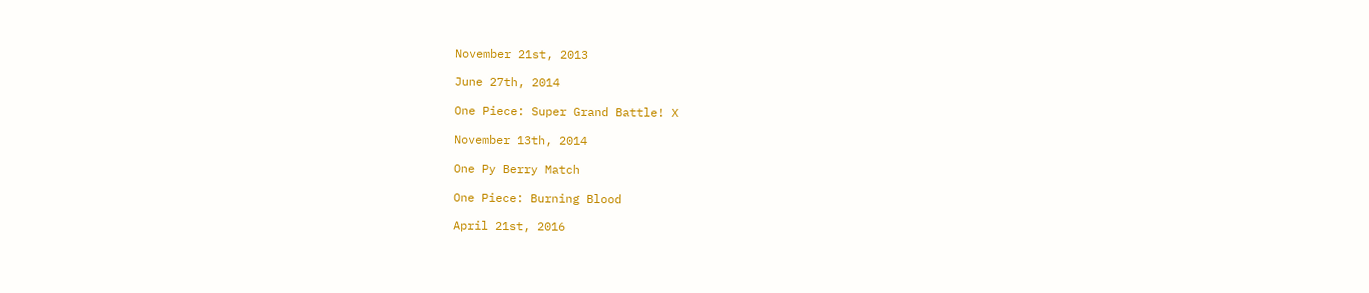November 21st, 2013

June 27th, 2014

One Piece: Super Grand Battle! X

November 13th, 2014

One Py Berry Match

One Piece: Burning Blood

April 21st, 2016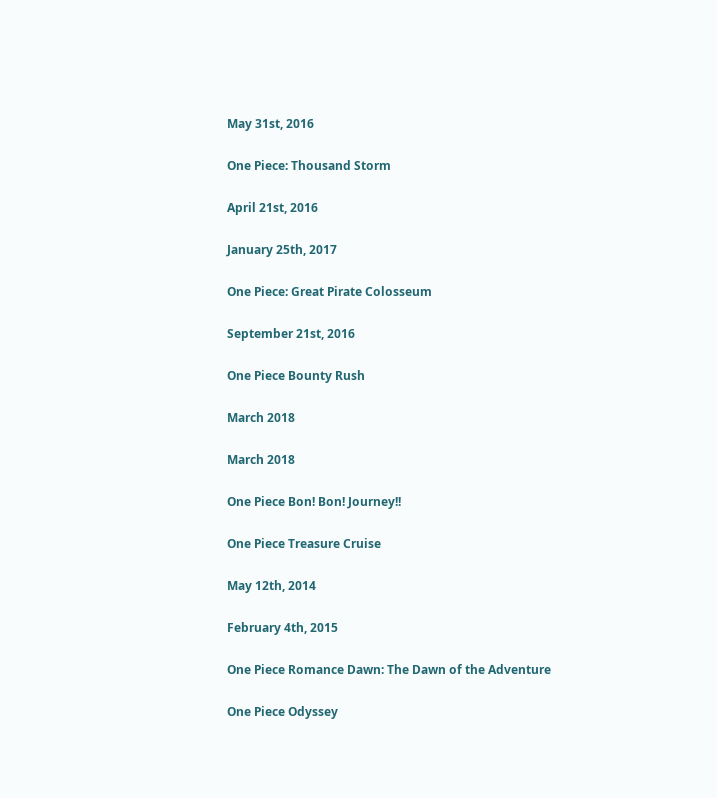May 31st, 2016

One Piece: Thousand Storm

April 21st, 2016

January 25th, 2017

One Piece: Great Pirate Colosseum

September 21st, 2016

One Piece Bounty Rush

March 2018

March 2018

One Piece Bon! Bon! Journey!!

One Piece Treasure Cruise

May 12th, 2014

February 4th, 2015

One Piece Romance Dawn: The Dawn of the Adventure

One Piece Odyssey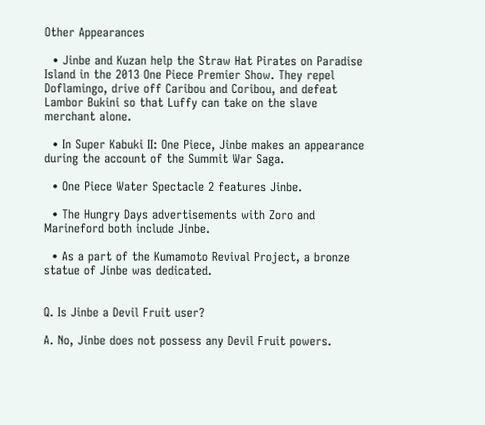Other Appearances

  • Jinbe and Kuzan help the Straw Hat Pirates on Paradise Island in the 2013 One Piece Premier Show. They repel Doflamingo, drive off Caribou and Coribou, and defeat Lambor Bukini so that Luffy can take on the slave merchant alone.

  • In Super Kabuki II: One Piece, Jinbe makes an appearance during the account of the Summit War Saga.

  • One Piece Water Spectacle 2 features Jinbe.

  • The Hungry Days advertisements with Zoro and Marineford both include Jinbe.

  • As a part of the Kumamoto Revival Project, a bronze statue of Jinbe was dedicated.


Q. Is Jinbe a Devil Fruit user?

A. No, Jinbe does not possess any Devil Fruit powers.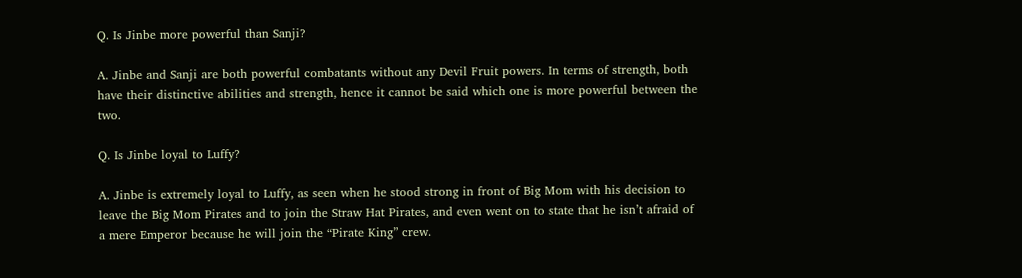Q. Is Jinbe more powerful than Sanji?

A. Jinbe and Sanji are both powerful combatants without any Devil Fruit powers. In terms of strength, both have their distinctive abilities and strength, hence it cannot be said which one is more powerful between the two.

Q. Is Jinbe loyal to Luffy?

A. Jinbe is extremely loyal to Luffy, as seen when he stood strong in front of Big Mom with his decision to leave the Big Mom Pirates and to join the Straw Hat Pirates, and even went on to state that he isn’t afraid of a mere Emperor because he will join the “Pirate King” crew.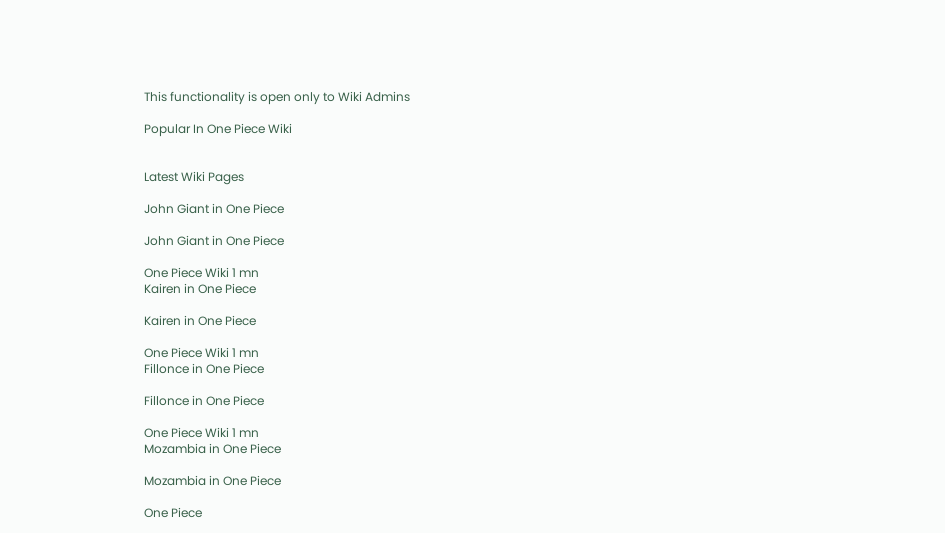This functionality is open only to Wiki Admins

Popular In One Piece Wiki


Latest Wiki Pages

John Giant in One Piece

John Giant in One Piece

One Piece Wiki 1 mn
Kairen in One Piece

Kairen in One Piece

One Piece Wiki 1 mn
Fillonce in One Piece

Fillonce in One Piece

One Piece Wiki 1 mn
Mozambia in One Piece

Mozambia in One Piece

One Piece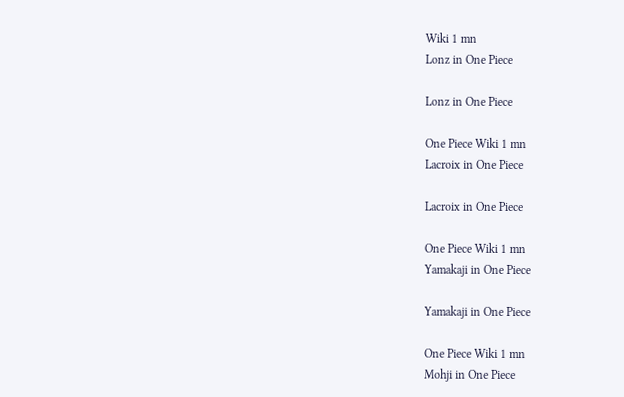Wiki 1 mn
Lonz in One Piece

Lonz in One Piece

One Piece Wiki 1 mn
Lacroix in One Piece

Lacroix in One Piece

One Piece Wiki 1 mn
Yamakaji in One Piece

Yamakaji in One Piece

One Piece Wiki 1 mn
Mohji in One Piece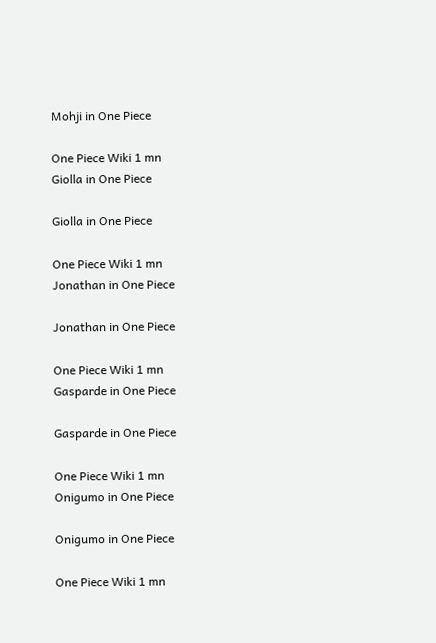Mohji in One Piece

One Piece Wiki 1 mn
Giolla in One Piece

Giolla in One Piece

One Piece Wiki 1 mn
Jonathan in One Piece

Jonathan in One Piece

One Piece Wiki 1 mn
Gasparde in One Piece

Gasparde in One Piece

One Piece Wiki 1 mn
Onigumo in One Piece

Onigumo in One Piece

One Piece Wiki 1 mn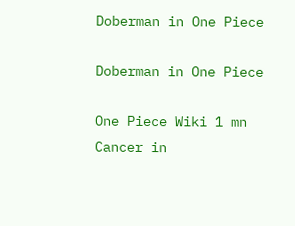Doberman in One Piece

Doberman in One Piece

One Piece Wiki 1 mn
Cancer in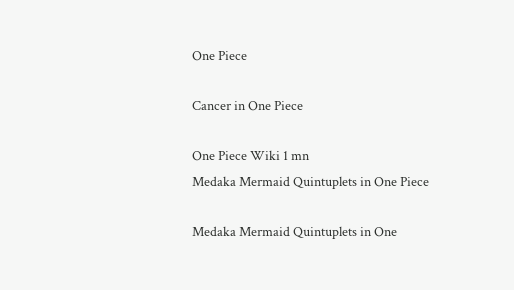One Piece

Cancer in One Piece

One Piece Wiki 1 mn
Medaka Mermaid Quintuplets in One Piece

Medaka Mermaid Quintuplets in One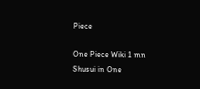Piece

One Piece Wiki 1 mn
Shusui in One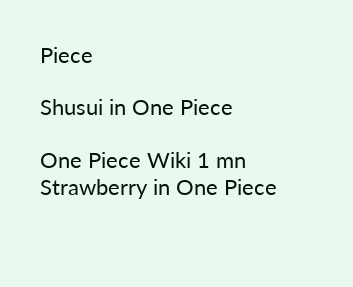Piece

Shusui in One Piece

One Piece Wiki 1 mn
Strawberry in One Piece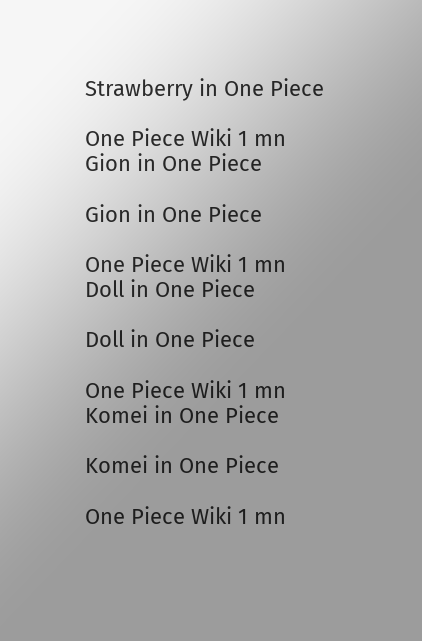Strawberry in One Piece

One Piece Wiki 1 mn
Gion in One Piece

Gion in One Piece

One Piece Wiki 1 mn
Doll in One Piece

Doll in One Piece

One Piece Wiki 1 mn
Komei in One Piece

Komei in One Piece

One Piece Wiki 1 mn